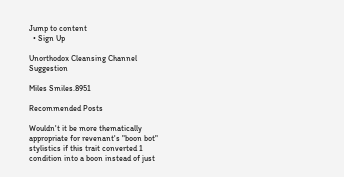Jump to content
  • Sign Up

Unorthodox Cleansing Channel Suggestion

Miles Smiles.8951

Recommended Posts

Wouldn't it be more thematically appropriate for revenant's "boon bot" stylistics if this trait converted 1 condition into a boon instead of just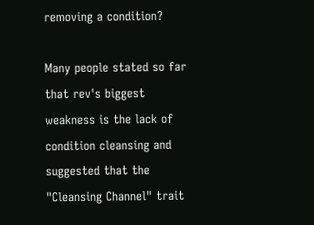removing a condition?

Many people stated so far that rev's biggest weakness is the lack of condition cleansing and suggested that the "Cleansing Channel" trait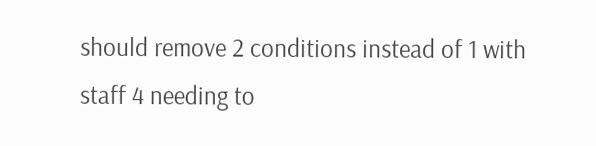should remove 2 conditions instead of 1 with staff 4 needing to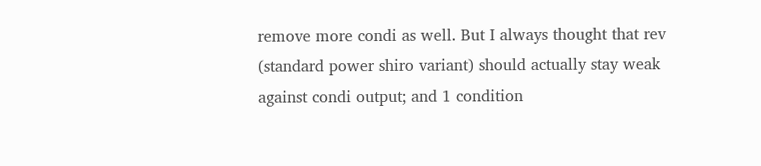remove more condi as well. But I always thought that rev (standard power shiro variant) should actually stay weak against condi output; and 1 condition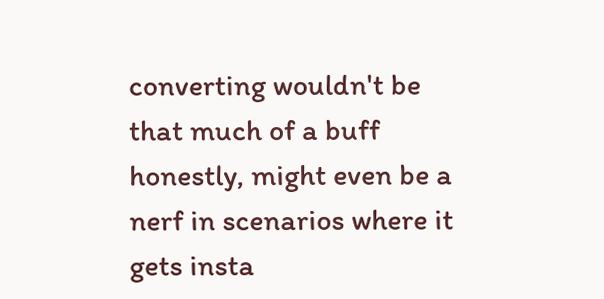converting wouldn't be that much of a buff honestly, might even be a nerf in scenarios where it gets insta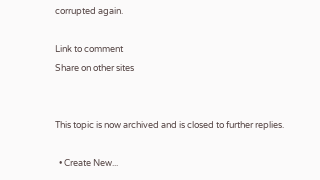corrupted again.

Link to comment
Share on other sites


This topic is now archived and is closed to further replies.

  • Create New...